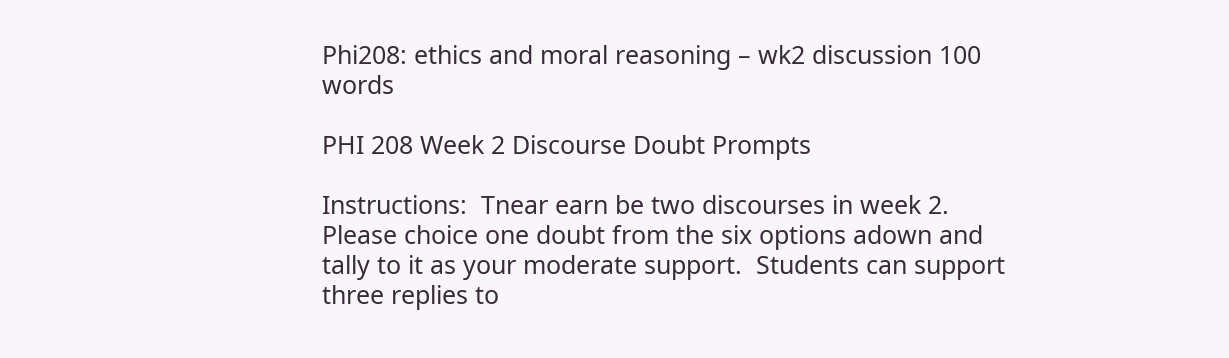Phi208: ethics and moral reasoning – wk2 discussion 100 words

PHI 208 Week 2 Discourse Doubt Prompts

Instructions:  Tnear earn be two discourses in week 2.   Please choice one doubt from the six options adown and tally to it as your moderate support.  Students can support three replies to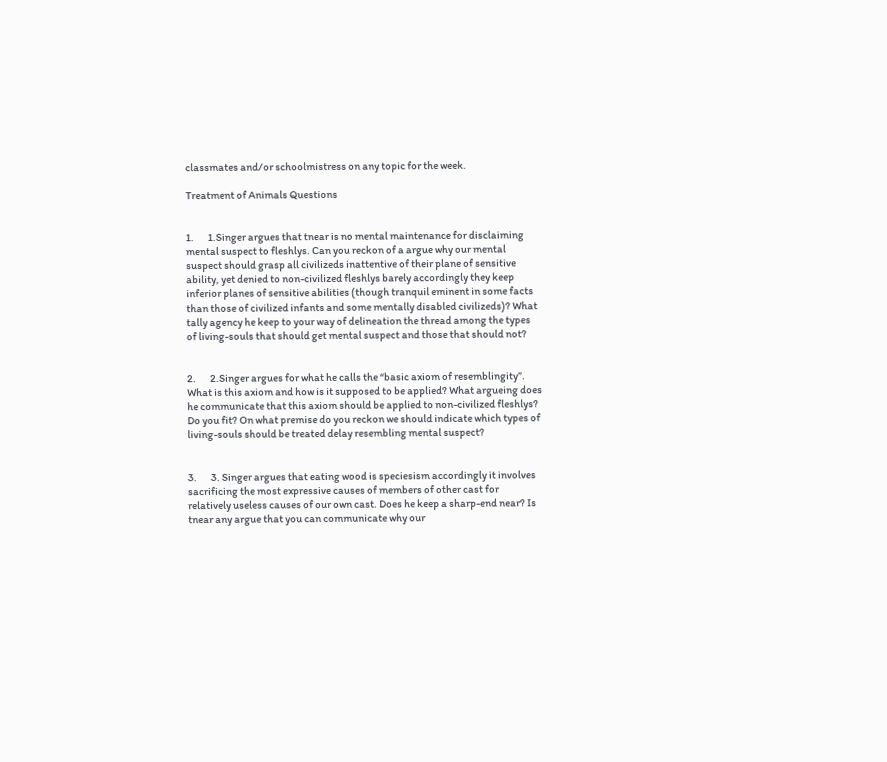classmates and/or schoolmistress on any topic for the week.

Treatment of Animals Questions


1.       1.Singer argues that tnear is no mental maintenance for disclaiming mental suspect to fleshlys. Can you reckon of a argue why our mental suspect should grasp all civilizeds inattentive of their plane of sensitive ability, yet denied to non-civilized fleshlys barely accordingly they keep inferior planes of sensitive abilities (though tranquil eminent in some facts than those of civilized infants and some mentally disabled civilizeds)? What tally agency he keep to your way of delineation the thread among the types of living-souls that should get mental suspect and those that should not?


2.       2.Singer argues for what he calls the “basic axiom of resemblingity”. What is this axiom and how is it supposed to be applied? What argueing does he communicate that this axiom should be applied to non-civilized fleshlys? Do you fit? On what premise do you reckon we should indicate which types of living-souls should be treated delay resembling mental suspect?


3.       3. Singer argues that eating wood is speciesism accordingly it involves sacrificing the most expressive causes of members of other cast for relatively useless causes of our own cast. Does he keep a sharp-end near? Is tnear any argue that you can communicate why our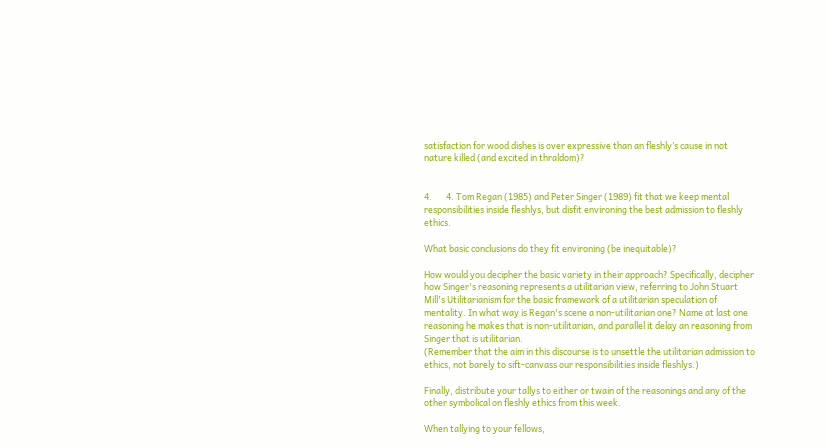satisfaction for wood dishes is over expressive than an fleshly’s cause in not nature killed (and excited in thraldom)?


4.       4. Tom Regan (1985) and Peter Singer (1989) fit that we keep mental responsibilities inside fleshlys, but disfit environing the best admission to fleshly ethics.

What basic conclusions do they fit environing (be inequitable)?

How would you decipher the basic variety in their approach? Specifically, decipher how Singer's reasoning represents a utilitarian view, referring to John Stuart Mill's Utilitarianism for the basic framework of a utilitarian speculation of mentality. In what way is Regan's scene a non-utilitarian one? Name at last one reasoning he makes that is non-utilitarian, and parallel it delay an reasoning from Singer that is utilitarian.
(Remember that the aim in this discourse is to unsettle the utilitarian admission to ethics, not barely to sift-canvass our responsibilities inside fleshlys.)

Finally, distribute your tallys to either or twain of the reasonings and any of the other symbolical on fleshly ethics from this week.

When tallying to your fellows,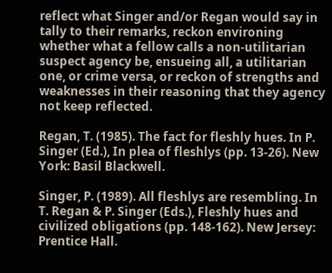reflect what Singer and/or Regan would say in tally to their remarks, reckon environing whether what a fellow calls a non-utilitarian suspect agency be, ensueing all, a utilitarian one, or crime versa, or reckon of strengths and weaknesses in their reasoning that they agency not keep reflected.

Regan, T. (1985). The fact for fleshly hues. In P. Singer (Ed.), In plea of fleshlys (pp. 13-26). New York: Basil Blackwell.

Singer, P. (1989). All fleshlys are resembling. In T. Regan & P. Singer (Eds.), Fleshly hues and civilized obligations (pp. 148-162). New Jersey: Prentice Hall.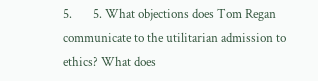5.       5. What objections does Tom Regan communicate to the utilitarian admission to ethics? What does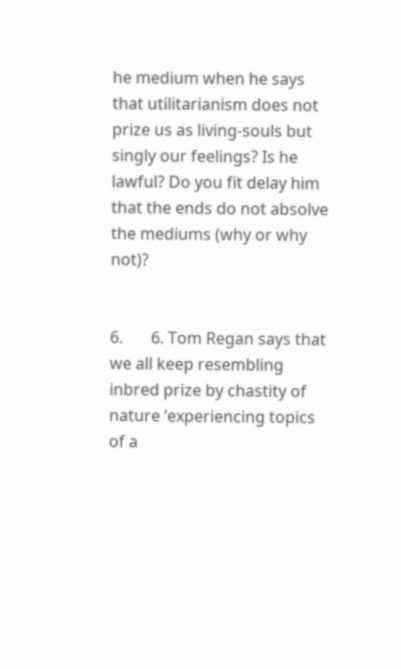he medium when he says that utilitarianism does not prize us as living-souls but singly our feelings? Is he lawful? Do you fit delay him that the ends do not absolve the mediums (why or why not)?


6.       6. Tom Regan says that we all keep resembling inbred prize by chastity of nature ‘experiencing topics of a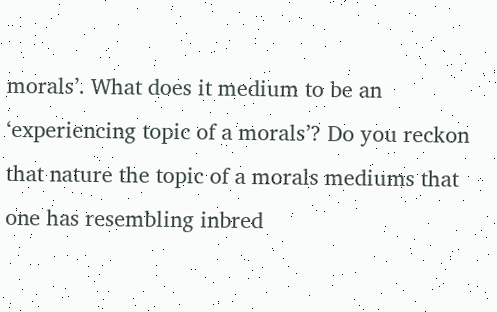morals’. What does it medium to be an ‘experiencing topic of a morals’? Do you reckon that nature the topic of a morals mediums that one has resembling inbred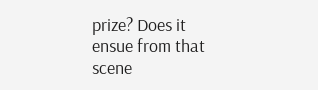prize? Does it ensue from that scene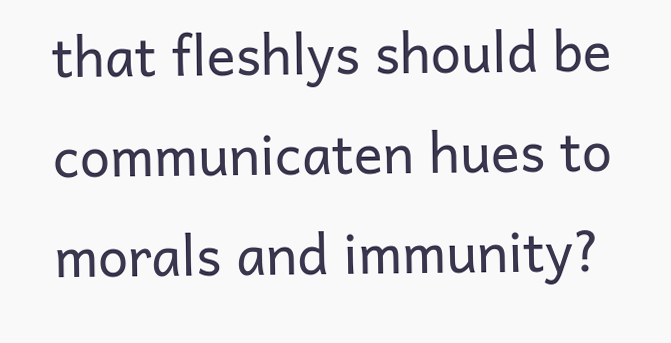that fleshlys should be communicaten hues to morals and immunity?